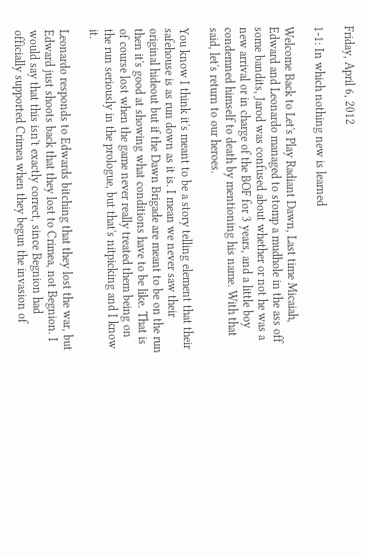Friday, April 6, 2012

1-1: In which nothing new is learned

Welcome Back to Let's Play Radiant Dawn, Last time Micaiah, Edward and Leonardo managed to stomp a mudhole in the ass off some bandits, Jarod was confused about whether or not he was a new arrival or in charge of the BOF for 3 years, and a little boy condemned himself to death by mentioning his name. With that said, let's return to our heroes.

You know I think it's meant to be a story telling element that their safehouse is as run down as it is. I mean we never saw their original hideout but if the Dawn Brigade are meant to be on the run then it's good at showing what conditions have to be like. That is of course lost when the game never really treated them being on the run seriously in the prologue, but that's nitpicking and I know it.

Leonardo responds to Edwards bitching that they lost the war, but Edward just shoots back that they lost to Crimea, not Begnion. I would say that this isn't exactly correct, since Begnion had officially supported Crimea when they begun the invasion of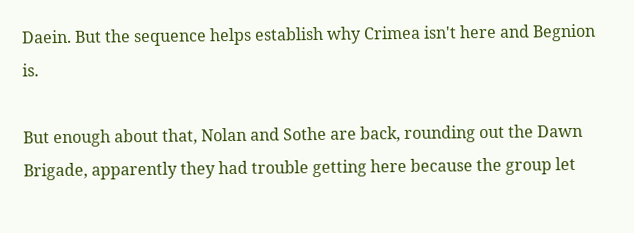Daein. But the sequence helps establish why Crimea isn't here and Begnion is.

But enough about that, Nolan and Sothe are back, rounding out the Dawn Brigade, apparently they had trouble getting here because the group let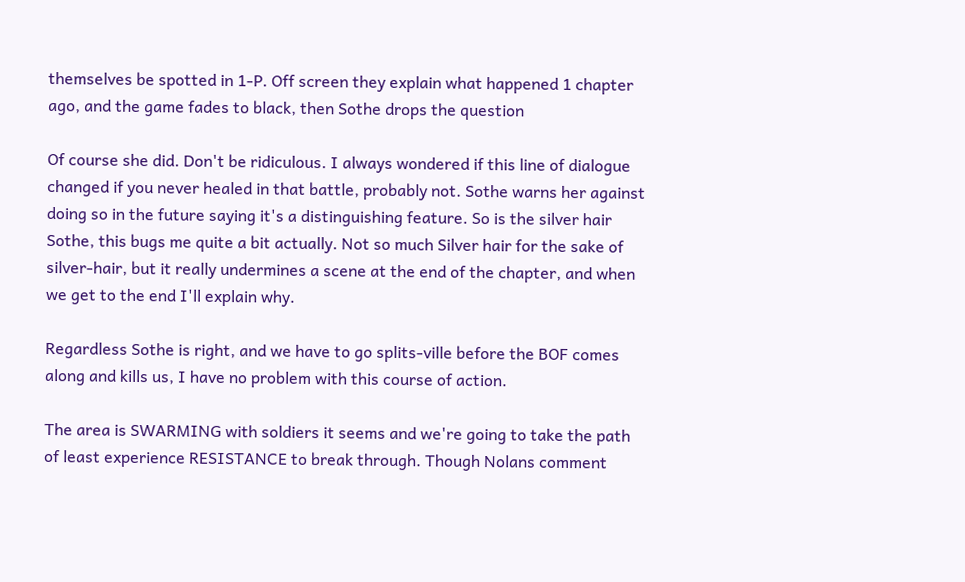themselves be spotted in 1-P. Off screen they explain what happened 1 chapter ago, and the game fades to black, then Sothe drops the question

Of course she did. Don't be ridiculous. I always wondered if this line of dialogue changed if you never healed in that battle, probably not. Sothe warns her against doing so in the future saying it's a distinguishing feature. So is the silver hair Sothe, this bugs me quite a bit actually. Not so much Silver hair for the sake of silver-hair, but it really undermines a scene at the end of the chapter, and when we get to the end I'll explain why.

Regardless Sothe is right, and we have to go splits-ville before the BOF comes along and kills us, I have no problem with this course of action.

The area is SWARMING with soldiers it seems and we're going to take the path of least experience RESISTANCE to break through. Though Nolans comment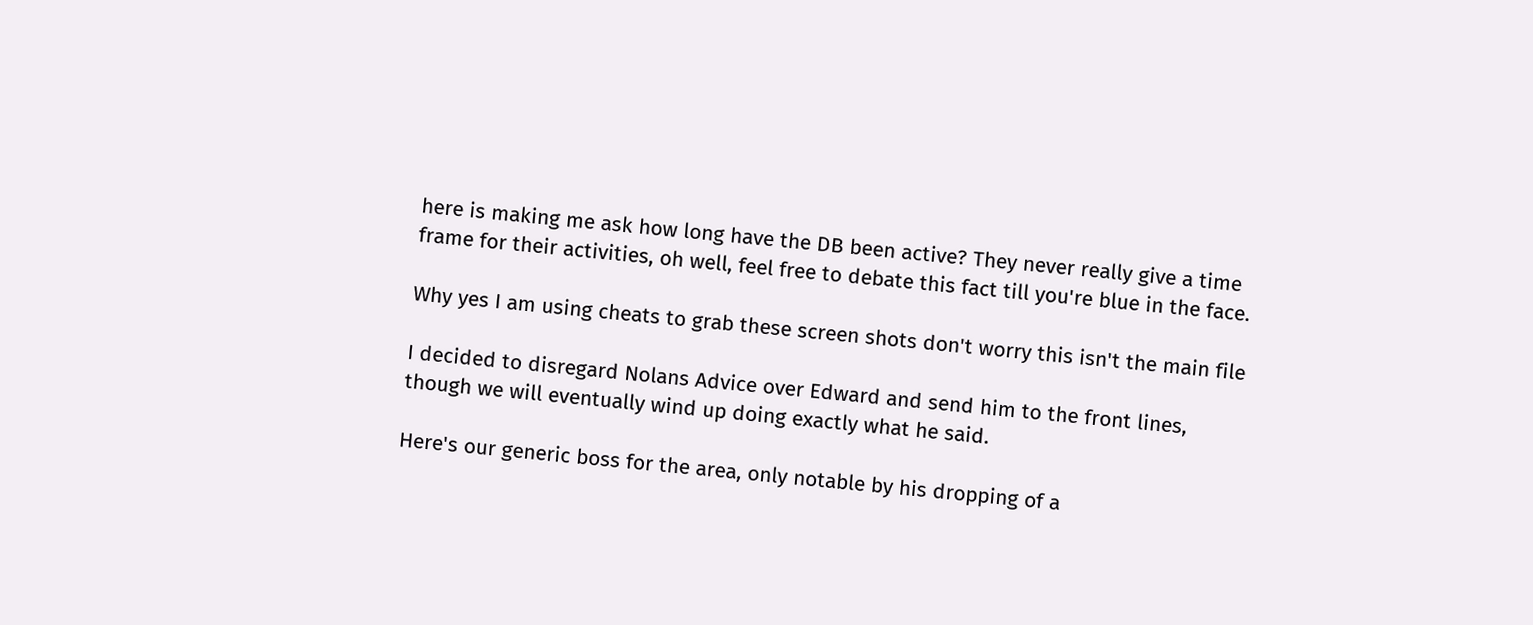here is making me ask how long have the DB been active? They never really give a time frame for their activities, oh well, feel free to debate this fact till you're blue in the face.

Why yes I am using cheats to grab these screen shots don't worry this isn't the main file

I decided to disregard Nolans Advice over Edward and send him to the front lines, though we will eventually wind up doing exactly what he said.

Here's our generic boss for the area, only notable by his dropping of a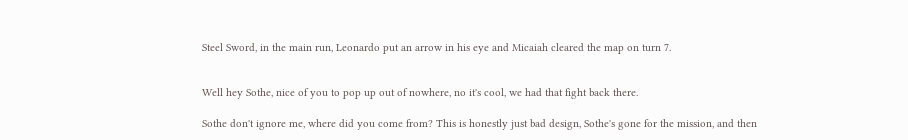Steel Sword, in the main run, Leonardo put an arrow in his eye and Micaiah cleared the map on turn 7.


Well hey Sothe, nice of you to pop up out of nowhere, no it's cool, we had that fight back there.

Sothe don't ignore me, where did you come from? This is honestly just bad design, Sothe's gone for the mission, and then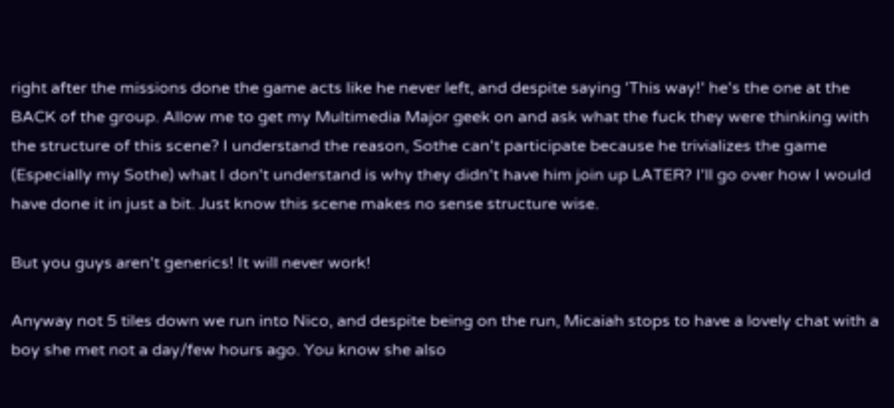right after the missions done the game acts like he never left, and despite saying 'This way!' he's the one at the BACK of the group. Allow me to get my Multimedia Major geek on and ask what the fuck they were thinking with the structure of this scene? I understand the reason, Sothe can't participate because he trivializes the game (Especially my Sothe) what I don't understand is why they didn't have him join up LATER? I'll go over how I would have done it in just a bit. Just know this scene makes no sense structure wise.

But you guys aren't generics! It will never work!

Anyway not 5 tiles down we run into Nico, and despite being on the run, Micaiah stops to have a lovely chat with a boy she met not a day/few hours ago. You know she also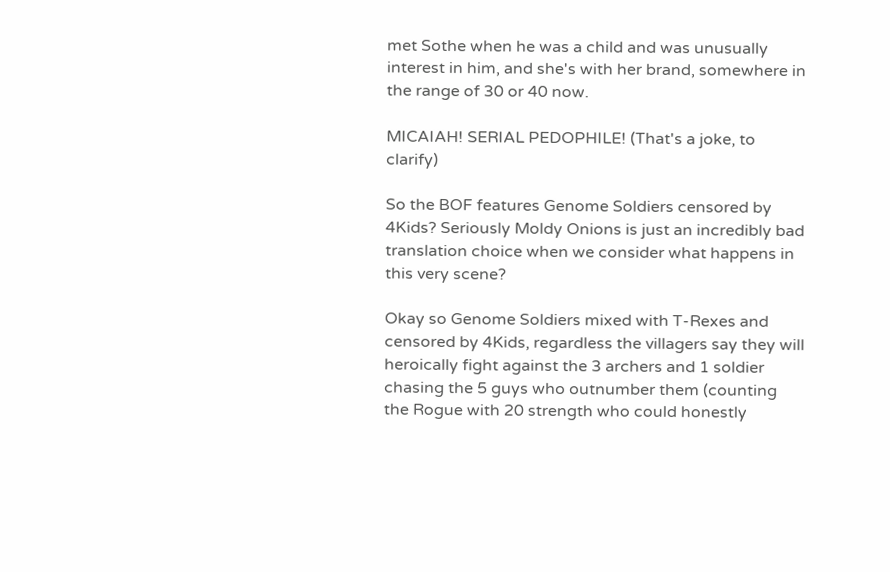met Sothe when he was a child and was unusually interest in him, and she's with her brand, somewhere in the range of 30 or 40 now.

MICAIAH! SERIAL PEDOPHILE! (That's a joke, to clarify)

So the BOF features Genome Soldiers censored by 4Kids? Seriously Moldy Onions is just an incredibly bad translation choice when we consider what happens in this very scene?

Okay so Genome Soldiers mixed with T-Rexes and censored by 4Kids, regardless the villagers say they will heroically fight against the 3 archers and 1 soldier chasing the 5 guys who outnumber them (counting the Rogue with 20 strength who could honestly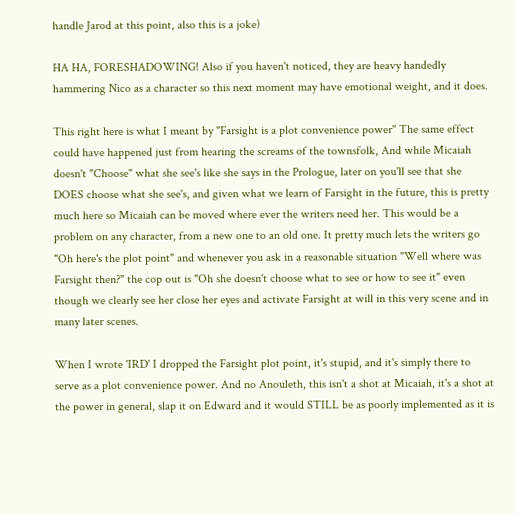handle Jarod at this point, also this is a joke)

HA HA, FORESHADOWING! Also if you haven't noticed, they are heavy handedly hammering Nico as a character so this next moment may have emotional weight, and it does.

This right here is what I meant by "Farsight is a plot convenience power" The same effect could have happened just from hearing the screams of the townsfolk, And while Micaiah doesn't "Choose" what she see's like she says in the Prologue, later on you'll see that she DOES choose what she see's, and given what we learn of Farsight in the future, this is pretty much here so Micaiah can be moved where ever the writers need her. This would be a problem on any character, from a new one to an old one. It pretty much lets the writers go "Oh here's the plot point" and whenever you ask in a reasonable situation "Well where was Farsight then?" the cop out is "Oh she doesn't choose what to see or how to see it" even though we clearly see her close her eyes and activate Farsight at will in this very scene and in many later scenes.

When I wrote 'IRD' I dropped the Farsight plot point, it's stupid, and it's simply there to serve as a plot convenience power. And no Anouleth, this isn't a shot at Micaiah, it's a shot at the power in general, slap it on Edward and it would STILL be as poorly implemented as it is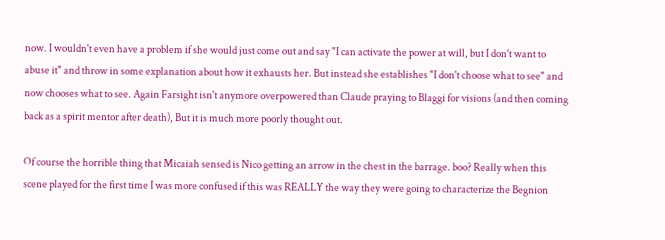now. I wouldn't even have a problem if she would just come out and say "I can activate the power at will, but I don't want to abuse it" and throw in some explanation about how it exhausts her. But instead she establishes "I don't choose what to see" and now chooses what to see. Again Farsight isn't anymore overpowered than Claude praying to Blaggi for visions (and then coming back as a spirit mentor after death), But it is much more poorly thought out.

Of course the horrible thing that Micaiah sensed is Nico getting an arrow in the chest in the barrage. boo? Really when this scene played for the first time I was more confused if this was REALLY the way they were going to characterize the Begnion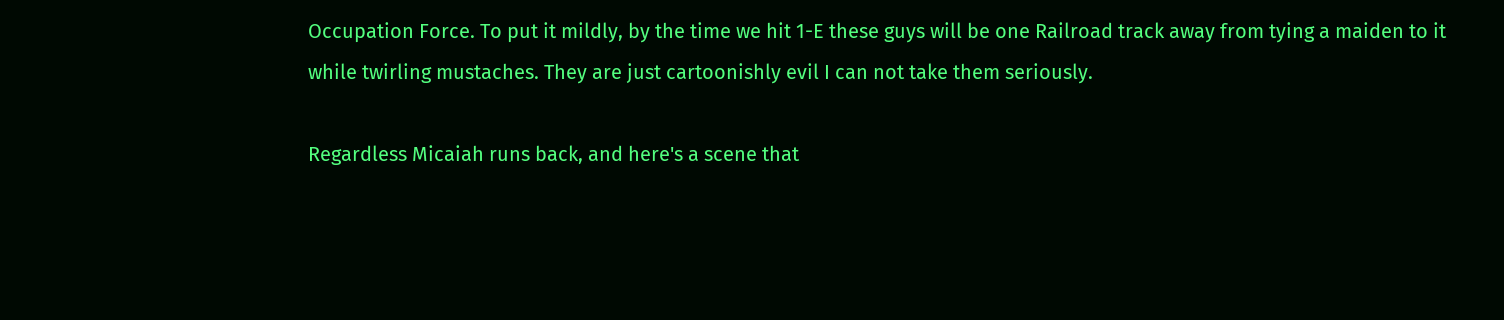Occupation Force. To put it mildly, by the time we hit 1-E these guys will be one Railroad track away from tying a maiden to it while twirling mustaches. They are just cartoonishly evil I can not take them seriously.

Regardless Micaiah runs back, and here's a scene that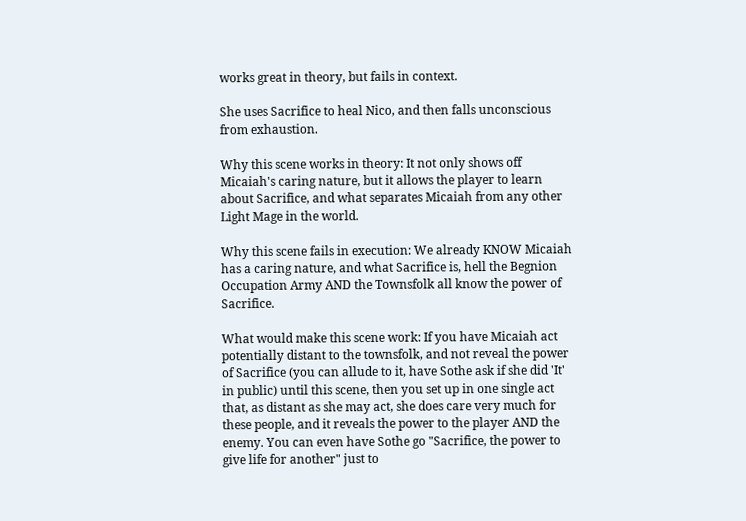works great in theory, but fails in context.

She uses Sacrifice to heal Nico, and then falls unconscious from exhaustion.

Why this scene works in theory: It not only shows off Micaiah's caring nature, but it allows the player to learn about Sacrifice, and what separates Micaiah from any other Light Mage in the world.

Why this scene fails in execution: We already KNOW Micaiah has a caring nature, and what Sacrifice is, hell the Begnion Occupation Army AND the Townsfolk all know the power of Sacrifice.

What would make this scene work: If you have Micaiah act potentially distant to the townsfolk, and not reveal the power of Sacrifice (you can allude to it, have Sothe ask if she did 'It' in public) until this scene, then you set up in one single act that, as distant as she may act, she does care very much for these people, and it reveals the power to the player AND the enemy. You can even have Sothe go "Sacrifice, the power to give life for another" just to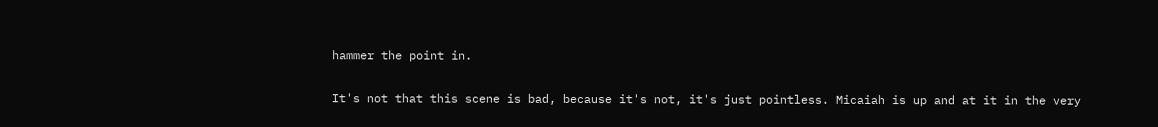hammer the point in.

It's not that this scene is bad, because it's not, it's just pointless. Micaiah is up and at it in the very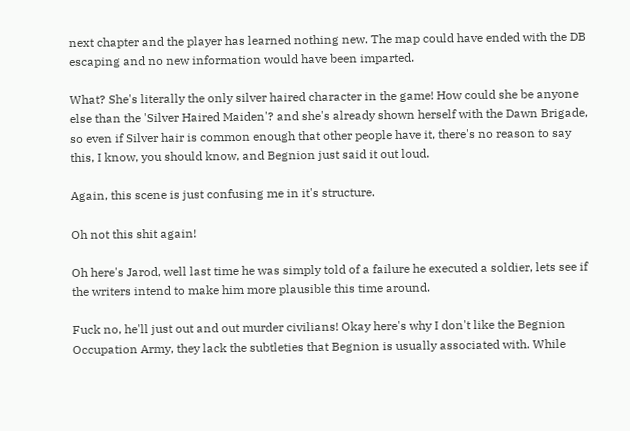next chapter and the player has learned nothing new. The map could have ended with the DB escaping and no new information would have been imparted.

What? She's literally the only silver haired character in the game! How could she be anyone else than the 'Silver Haired Maiden'? and she's already shown herself with the Dawn Brigade, so even if Silver hair is common enough that other people have it, there's no reason to say this, I know, you should know, and Begnion just said it out loud.

Again, this scene is just confusing me in it's structure.

Oh not this shit again!

Oh here's Jarod, well last time he was simply told of a failure he executed a soldier, lets see if the writers intend to make him more plausible this time around.

Fuck no, he'll just out and out murder civilians! Okay here's why I don't like the Begnion Occupation Army, they lack the subtleties that Begnion is usually associated with. While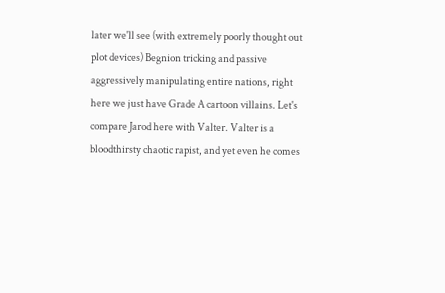later we'll see (with extremely poorly thought out plot devices) Begnion tricking and passive aggressively manipulating entire nations, right here we just have Grade A cartoon villains. Let's compare Jarod here with Valter. Valter is a bloodthirsty chaotic rapist, and yet even he comes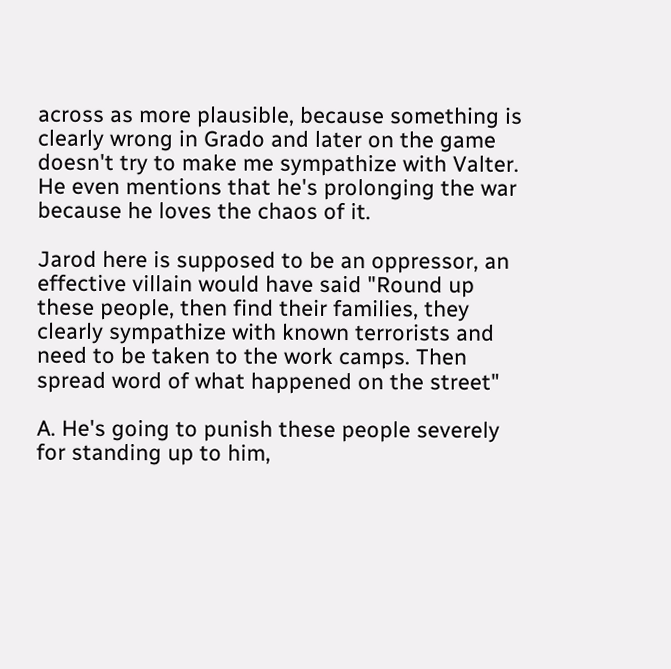across as more plausible, because something is clearly wrong in Grado and later on the game doesn't try to make me sympathize with Valter. He even mentions that he's prolonging the war because he loves the chaos of it.

Jarod here is supposed to be an oppressor, an effective villain would have said "Round up these people, then find their families, they clearly sympathize with known terrorists and need to be taken to the work camps. Then spread word of what happened on the street"

A. He's going to punish these people severely for standing up to him,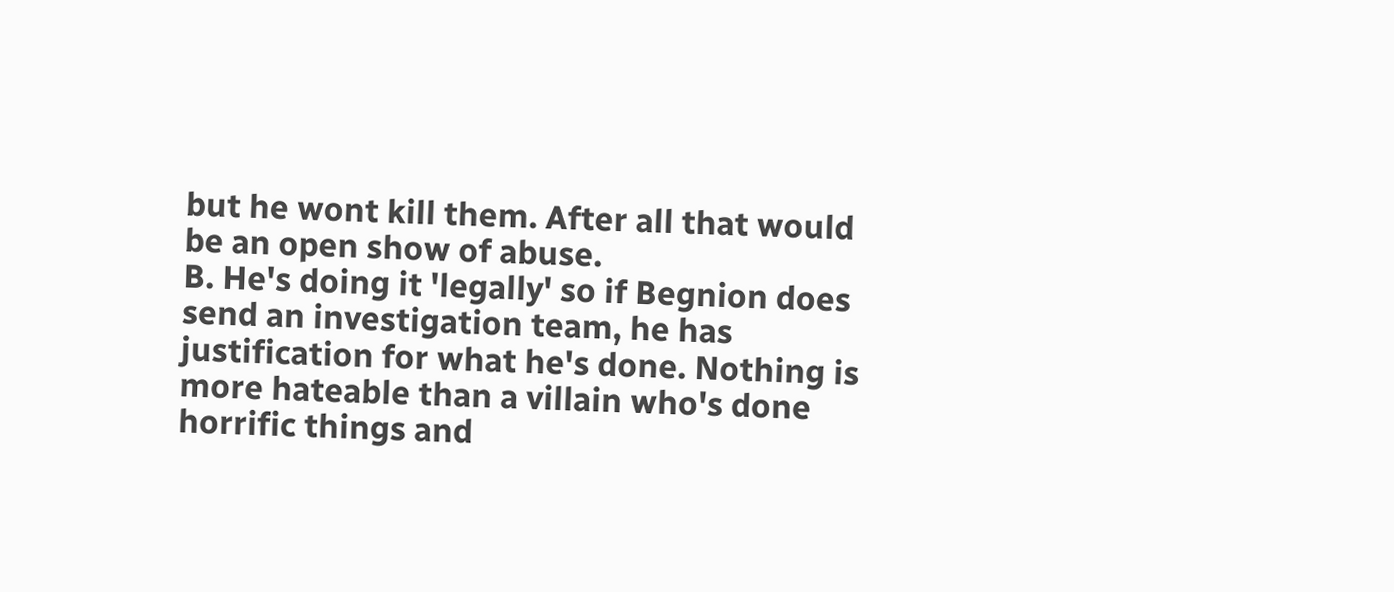but he wont kill them. After all that would be an open show of abuse.
B. He's doing it 'legally' so if Begnion does send an investigation team, he has justification for what he's done. Nothing is more hateable than a villain who's done horrific things and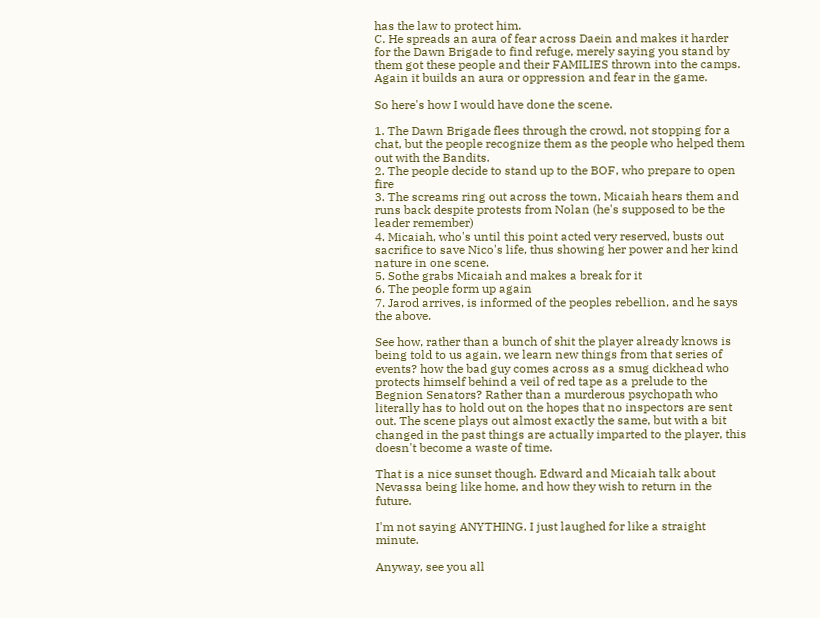has the law to protect him.
C. He spreads an aura of fear across Daein and makes it harder for the Dawn Brigade to find refuge, merely saying you stand by them got these people and their FAMILIES thrown into the camps. Again it builds an aura or oppression and fear in the game.

So here's how I would have done the scene.

1. The Dawn Brigade flees through the crowd, not stopping for a chat, but the people recognize them as the people who helped them out with the Bandits.
2. The people decide to stand up to the BOF, who prepare to open fire
3. The screams ring out across the town, Micaiah hears them and runs back despite protests from Nolan (he's supposed to be the leader remember)
4. Micaiah, who's until this point acted very reserved, busts out sacrifice to save Nico's life, thus showing her power and her kind nature in one scene.
5. Sothe grabs Micaiah and makes a break for it
6. The people form up again
7. Jarod arrives, is informed of the peoples rebellion, and he says the above.

See how, rather than a bunch of shit the player already knows is being told to us again, we learn new things from that series of events? how the bad guy comes across as a smug dickhead who protects himself behind a veil of red tape as a prelude to the Begnion Senators? Rather than a murderous psychopath who literally has to hold out on the hopes that no inspectors are sent out. The scene plays out almost exactly the same, but with a bit changed in the past things are actually imparted to the player, this doesn't become a waste of time.

That is a nice sunset though. Edward and Micaiah talk about Nevassa being like home, and how they wish to return in the future.

I'm not saying ANYTHING. I just laughed for like a straight minute.

Anyway, see you all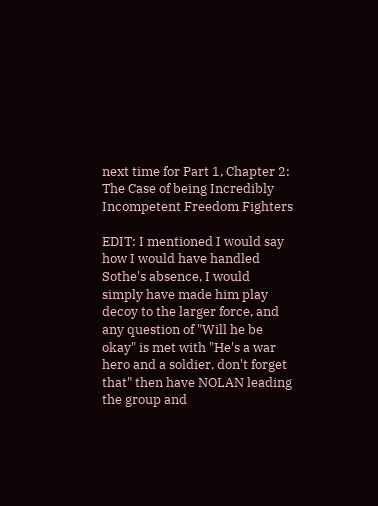next time for Part 1, Chapter 2: The Case of being Incredibly Incompetent Freedom Fighters

EDIT: I mentioned I would say how I would have handled Sothe's absence, I would simply have made him play decoy to the larger force, and any question of "Will he be okay" is met with "He's a war hero and a soldier, don't forget that" then have NOLAN leading the group and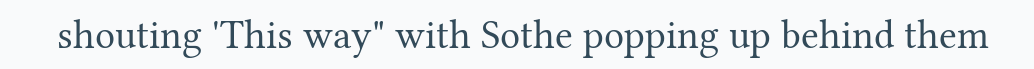shouting 'This way" with Sothe popping up behind them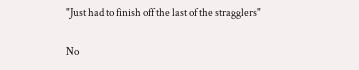"Just had to finish off the last of the stragglers"

No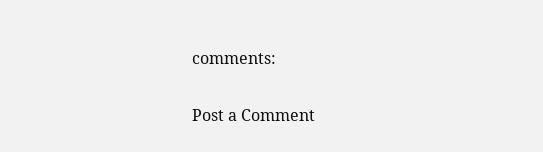comments:

Post a Comment